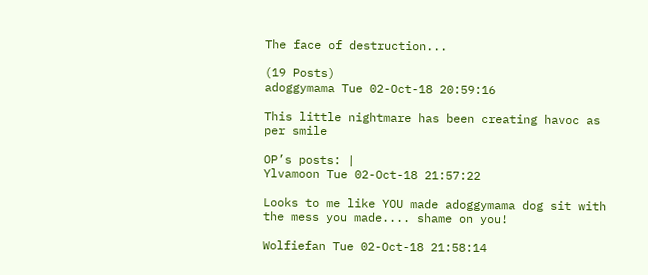The face of destruction...

(19 Posts)
adoggymama Tue 02-Oct-18 20:59:16

This little nightmare has been creating havoc as per smile

OP’s posts: |
Ylvamoon Tue 02-Oct-18 21:57:22

Looks to me like YOU made adoggymama dog sit with the mess you made.... shame on you!

Wolfiefan Tue 02-Oct-18 21:58:14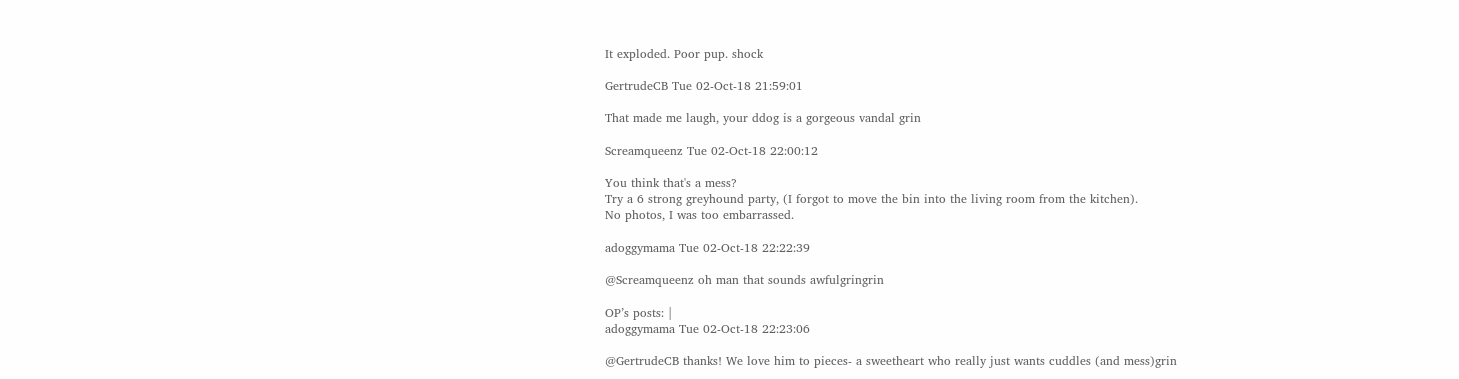It exploded. Poor pup. shock

GertrudeCB Tue 02-Oct-18 21:59:01

That made me laugh, your ddog is a gorgeous vandal grin

Screamqueenz Tue 02-Oct-18 22:00:12

You think that's a mess?
Try a 6 strong greyhound party, (I forgot to move the bin into the living room from the kitchen).
No photos, I was too embarrassed.

adoggymama Tue 02-Oct-18 22:22:39

@Screamqueenz oh man that sounds awfulgringrin

OP’s posts: |
adoggymama Tue 02-Oct-18 22:23:06

@GertrudeCB thanks! We love him to pieces- a sweetheart who really just wants cuddles (and mess)grin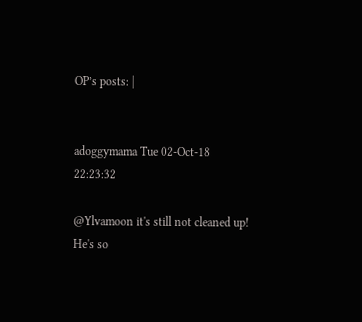OP’s posts: |


adoggymama Tue 02-Oct-18 22:23:32

@Ylvamoon it's still not cleaned up! He's so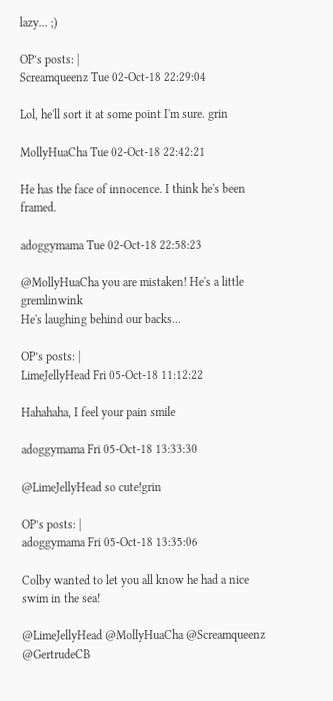lazy... ;)

OP’s posts: |
Screamqueenz Tue 02-Oct-18 22:29:04

Lol, he'll sort it at some point I'm sure. grin

MollyHuaCha Tue 02-Oct-18 22:42:21

He has the face of innocence. I think he's been framed.

adoggymama Tue 02-Oct-18 22:58:23

@MollyHuaCha you are mistaken! He's a little gremlinwink
He's laughing behind our backs...

OP’s posts: |
LimeJellyHead Fri 05-Oct-18 11:12:22

Hahahaha, I feel your pain smile

adoggymama Fri 05-Oct-18 13:33:30

@LimeJellyHead so cute!grin

OP’s posts: |
adoggymama Fri 05-Oct-18 13:35:06

Colby wanted to let you all know he had a nice swim in the sea!

@LimeJellyHead @MollyHuaCha @Screamqueenz @GertrudeCB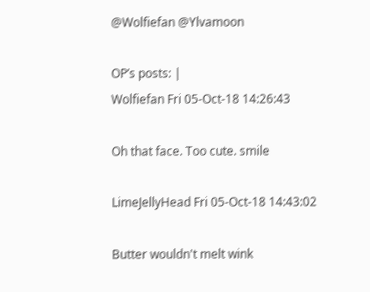@Wolfiefan @Ylvamoon

OP’s posts: |
Wolfiefan Fri 05-Oct-18 14:26:43

Oh that face. Too cute. smile

LimeJellyHead Fri 05-Oct-18 14:43:02

Butter wouldn't melt wink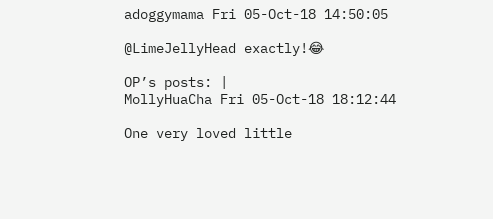adoggymama Fri 05-Oct-18 14:50:05

@LimeJellyHead exactly!😂

OP’s posts: |
MollyHuaCha Fri 05-Oct-18 18:12:44

One very loved little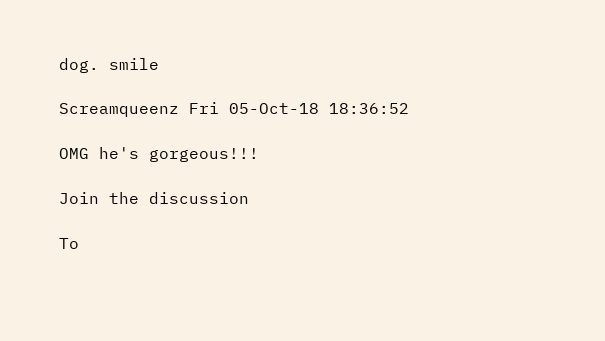dog. smile

Screamqueenz Fri 05-Oct-18 18:36:52

OMG he's gorgeous!!!

Join the discussion

To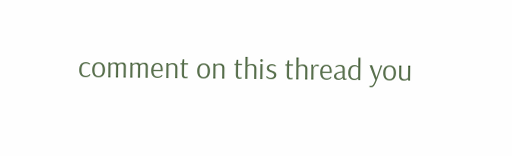comment on this thread you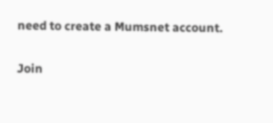need to create a Mumsnet account.

Join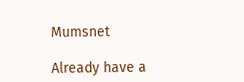Mumsnet

Already have a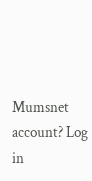Mumsnet account? Log in